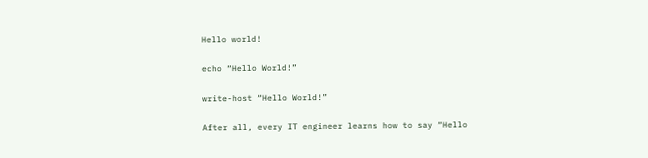Hello world!

echo “Hello World!”

write-host “Hello World!”

After all, every IT engineer learns how to say “Hello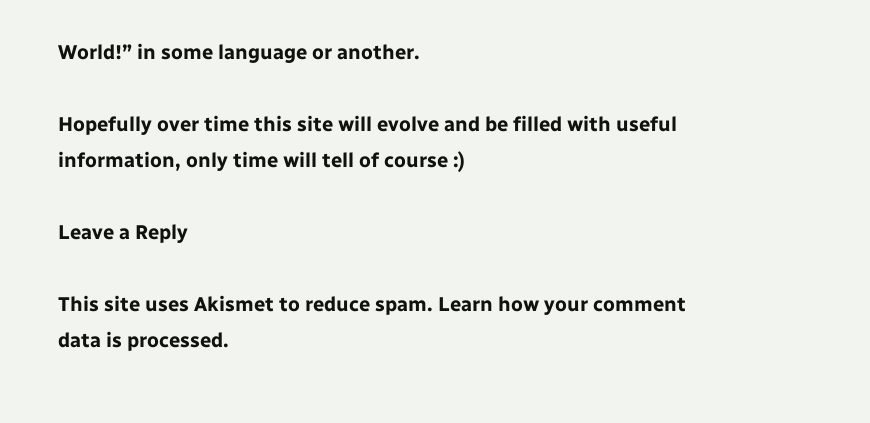World!” in some language or another.

Hopefully over time this site will evolve and be filled with useful information, only time will tell of course :)

Leave a Reply

This site uses Akismet to reduce spam. Learn how your comment data is processed.